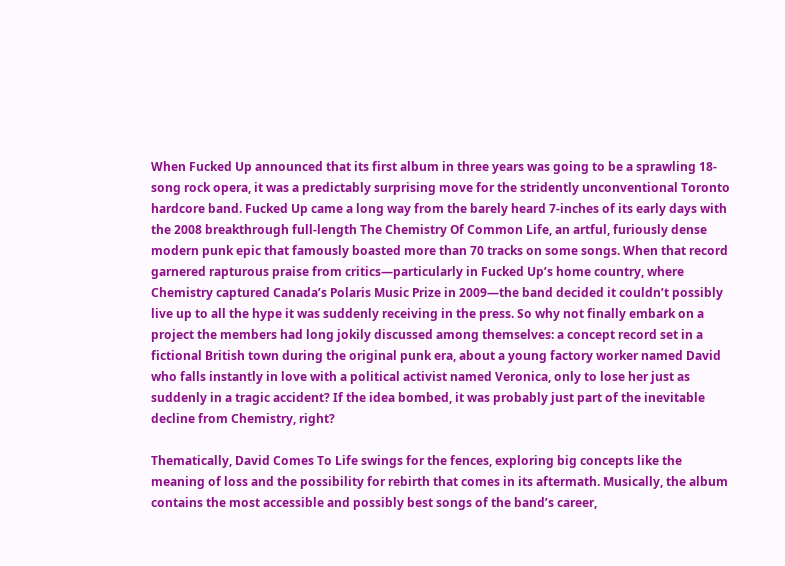When Fucked Up announced that its first album in three years was going to be a sprawling 18-song rock opera, it was a predictably surprising move for the stridently unconventional Toronto hardcore band. Fucked Up came a long way from the barely heard 7-inches of its early days with the 2008 breakthrough full-length The Chemistry Of Common Life, an artful, furiously dense modern punk epic that famously boasted more than 70 tracks on some songs. When that record garnered rapturous praise from critics—particularly in Fucked Up’s home country, where Chemistry captured Canada’s Polaris Music Prize in 2009—the band decided it couldn’t possibly live up to all the hype it was suddenly receiving in the press. So why not finally embark on a project the members had long jokily discussed among themselves: a concept record set in a fictional British town during the original punk era, about a young factory worker named David who falls instantly in love with a political activist named Veronica, only to lose her just as suddenly in a tragic accident? If the idea bombed, it was probably just part of the inevitable decline from Chemistry, right?

Thematically, David Comes To Life swings for the fences, exploring big concepts like the meaning of loss and the possibility for rebirth that comes in its aftermath. Musically, the album contains the most accessible and possibly best songs of the band’s career,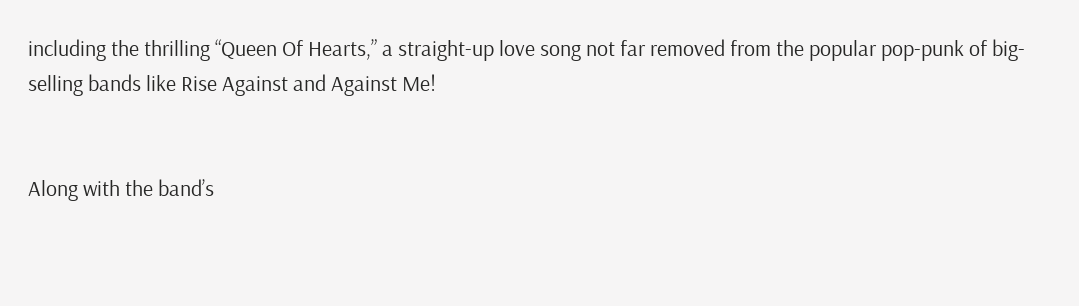including the thrilling “Queen Of Hearts,” a straight-up love song not far removed from the popular pop-punk of big-selling bands like Rise Against and Against Me!


Along with the band’s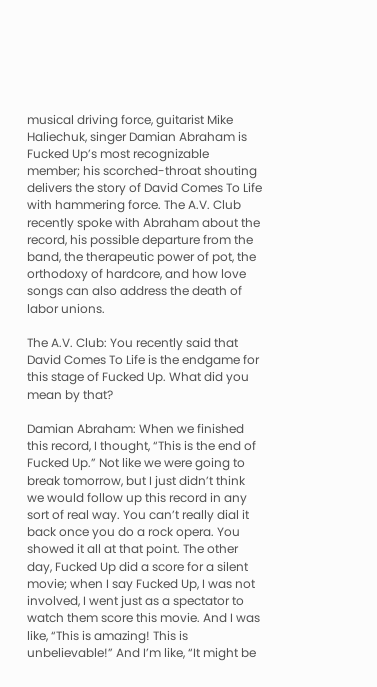musical driving force, guitarist Mike Haliechuk, singer Damian Abraham is Fucked Up’s most recognizable member; his scorched-throat shouting delivers the story of David Comes To Life with hammering force. The A.V. Club recently spoke with Abraham about the record, his possible departure from the band, the therapeutic power of pot, the orthodoxy of hardcore, and how love songs can also address the death of labor unions.

The A.V. Club: You recently said that David Comes To Life is the endgame for this stage of Fucked Up. What did you mean by that?

Damian Abraham: When we finished this record, I thought, “This is the end of Fucked Up.” Not like we were going to break tomorrow, but I just didn’t think we would follow up this record in any sort of real way. You can’t really dial it back once you do a rock opera. You showed it all at that point. The other day, Fucked Up did a score for a silent movie; when I say Fucked Up, I was not involved, I went just as a spectator to watch them score this movie. And I was like, “This is amazing! This is unbelievable!” And I’m like, “It might be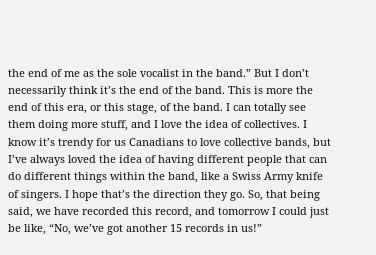the end of me as the sole vocalist in the band.” But I don’t necessarily think it’s the end of the band. This is more the end of this era, or this stage, of the band. I can totally see them doing more stuff, and I love the idea of collectives. I know it’s trendy for us Canadians to love collective bands, but I’ve always loved the idea of having different people that can do different things within the band, like a Swiss Army knife of singers. I hope that’s the direction they go. So, that being said, we have recorded this record, and tomorrow I could just be like, “No, we’ve got another 15 records in us!”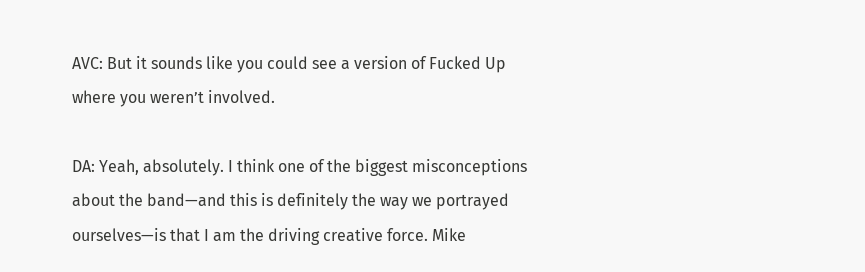AVC: But it sounds like you could see a version of Fucked Up where you weren’t involved.

DA: Yeah, absolutely. I think one of the biggest misconceptions about the band—and this is definitely the way we portrayed ourselves—is that I am the driving creative force. Mike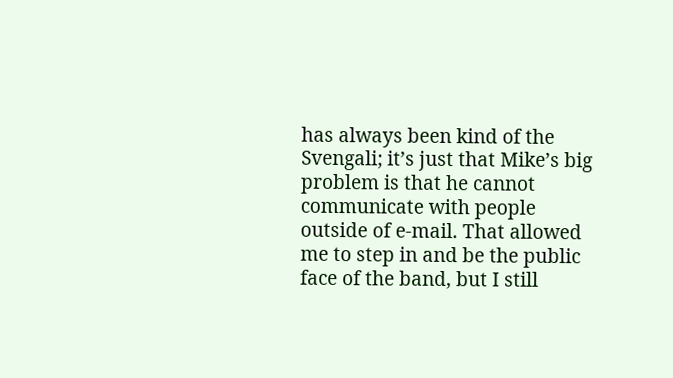has always been kind of the Svengali; it’s just that Mike’s big problem is that he cannot communicate with people outside of e-mail. That allowed me to step in and be the public face of the band, but I still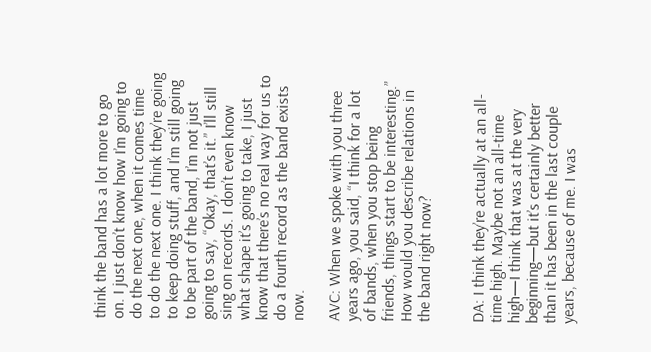think the band has a lot more to go on. I just don’t know how I’m going to do the next one, when it comes time to do the next one. I think they’re going to keep doing stuff, and I’m still going to be part of the band, I’m not just going to say, “Okay, that’s it.” I’ll still sing on records. I don’t even know what shape it’s going to take, I just know that there’s no real way for us to do a fourth record as the band exists now.

AVC: When we spoke with you three years ago, you said, “I think for a lot of bands, when you stop being friends, things start to be interesting.” How would you describe relations in the band right now?


DA: I think they’re actually at an all-time high. Maybe not an all-time high—I think that was at the very beginning—but it’s certainly better than it has been in the last couple years, because of me. I was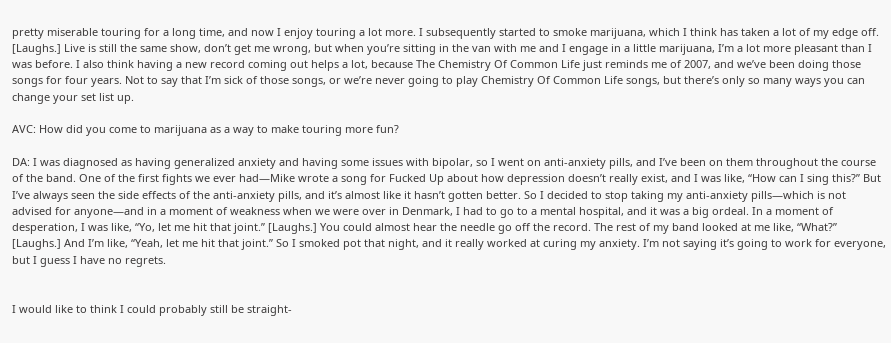pretty miserable touring for a long time, and now I enjoy touring a lot more. I subsequently started to smoke marijuana, which I think has taken a lot of my edge off. [Laughs.] Live is still the same show, don’t get me wrong, but when you’re sitting in the van with me and I engage in a little marijuana, I’m a lot more pleasant than I was before. I also think having a new record coming out helps a lot, because The Chemistry Of Common Life just reminds me of 2007, and we’ve been doing those songs for four years. Not to say that I’m sick of those songs, or we’re never going to play Chemistry Of Common Life songs, but there’s only so many ways you can change your set list up.

AVC: How did you come to marijuana as a way to make touring more fun?

DA: I was diagnosed as having generalized anxiety and having some issues with bipolar, so I went on anti-anxiety pills, and I’ve been on them throughout the course of the band. One of the first fights we ever had—Mike wrote a song for Fucked Up about how depression doesn’t really exist, and I was like, “How can I sing this?” But I’ve always seen the side effects of the anti-anxiety pills, and it’s almost like it hasn’t gotten better. So I decided to stop taking my anti-anxiety pills—which is not advised for anyone—and in a moment of weakness when we were over in Denmark, I had to go to a mental hospital, and it was a big ordeal. In a moment of desperation, I was like, “Yo, let me hit that joint.” [Laughs.] You could almost hear the needle go off the record. The rest of my band looked at me like, “What?” [Laughs.] And I’m like, “Yeah, let me hit that joint.” So I smoked pot that night, and it really worked at curing my anxiety. I’m not saying it’s going to work for everyone, but I guess I have no regrets.


I would like to think I could probably still be straight-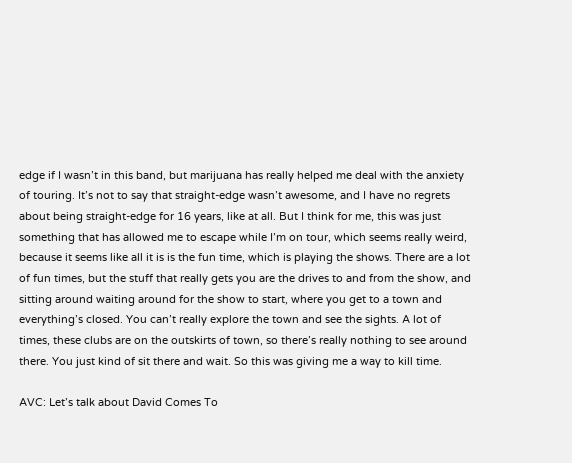edge if I wasn’t in this band, but marijuana has really helped me deal with the anxiety of touring. It’s not to say that straight-edge wasn’t awesome, and I have no regrets about being straight-edge for 16 years, like at all. But I think for me, this was just something that has allowed me to escape while I’m on tour, which seems really weird, because it seems like all it is is the fun time, which is playing the shows. There are a lot of fun times, but the stuff that really gets you are the drives to and from the show, and sitting around waiting around for the show to start, where you get to a town and everything’s closed. You can’t really explore the town and see the sights. A lot of times, these clubs are on the outskirts of town, so there’s really nothing to see around there. You just kind of sit there and wait. So this was giving me a way to kill time.

AVC: Let’s talk about David Comes To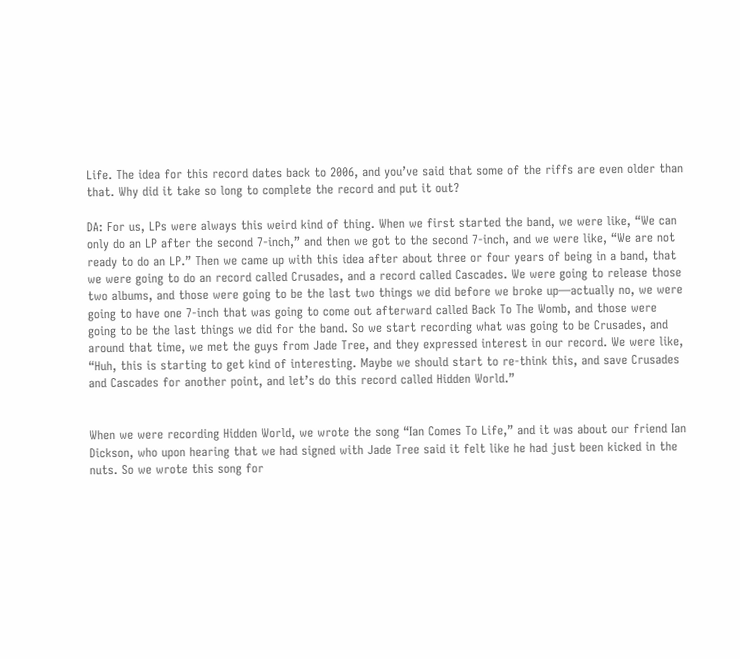Life. The idea for this record dates back to 2006, and you’ve said that some of the riffs are even older than that. Why did it take so long to complete the record and put it out?

DA: For us, LPs were always this weird kind of thing. When we first started the band, we were like, “We can only do an LP after the second 7-inch,” and then we got to the second 7-inch, and we were like, “We are not ready to do an LP.” Then we came up with this idea after about three or four years of being in a band, that we were going to do an record called Crusades, and a record called Cascades. We were going to release those two albums, and those were going to be the last two things we did before we broke up—actually no, we were going to have one 7-inch that was going to come out afterward called Back To The Womb, and those were going to be the last things we did for the band. So we start recording what was going to be Crusades, and around that time, we met the guys from Jade Tree, and they expressed interest in our record. We were like, “Huh, this is starting to get kind of interesting. Maybe we should start to re-think this, and save Crusades and Cascades for another point, and let’s do this record called Hidden World.”


When we were recording Hidden World, we wrote the song “Ian Comes To Life,” and it was about our friend Ian Dickson, who upon hearing that we had signed with Jade Tree said it felt like he had just been kicked in the nuts. So we wrote this song for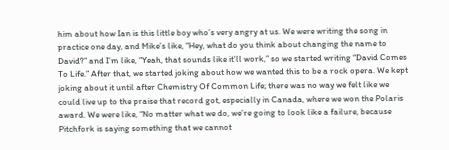him about how Ian is this little boy who’s very angry at us. We were writing the song in practice one day, and Mike’s like, “Hey, what do you think about changing the name to David?” and I’m like, “Yeah, that sounds like it’ll work,” so we started writing “David Comes To Life.” After that, we started joking about how we wanted this to be a rock opera. We kept joking about it until after Chemistry Of Common Life; there was no way we felt like we could live up to the praise that record got, especially in Canada, where we won the Polaris award. We were like, “No matter what we do, we’re going to look like a failure, because Pitchfork is saying something that we cannot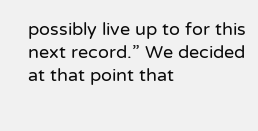possibly live up to for this next record.” We decided at that point that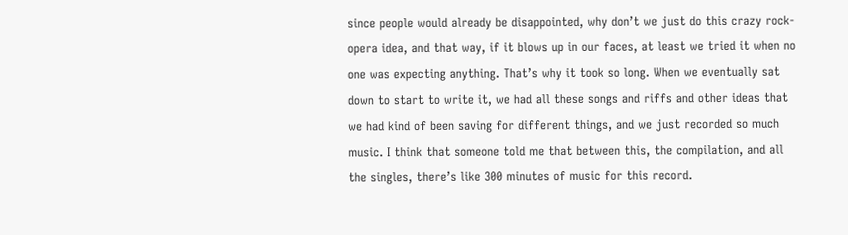since people would already be disappointed, why don’t we just do this crazy rock-opera idea, and that way, if it blows up in our faces, at least we tried it when no one was expecting anything. That’s why it took so long. When we eventually sat down to start to write it, we had all these songs and riffs and other ideas that we had kind of been saving for different things, and we just recorded so much music. I think that someone told me that between this, the compilation, and all the singles, there’s like 300 minutes of music for this record.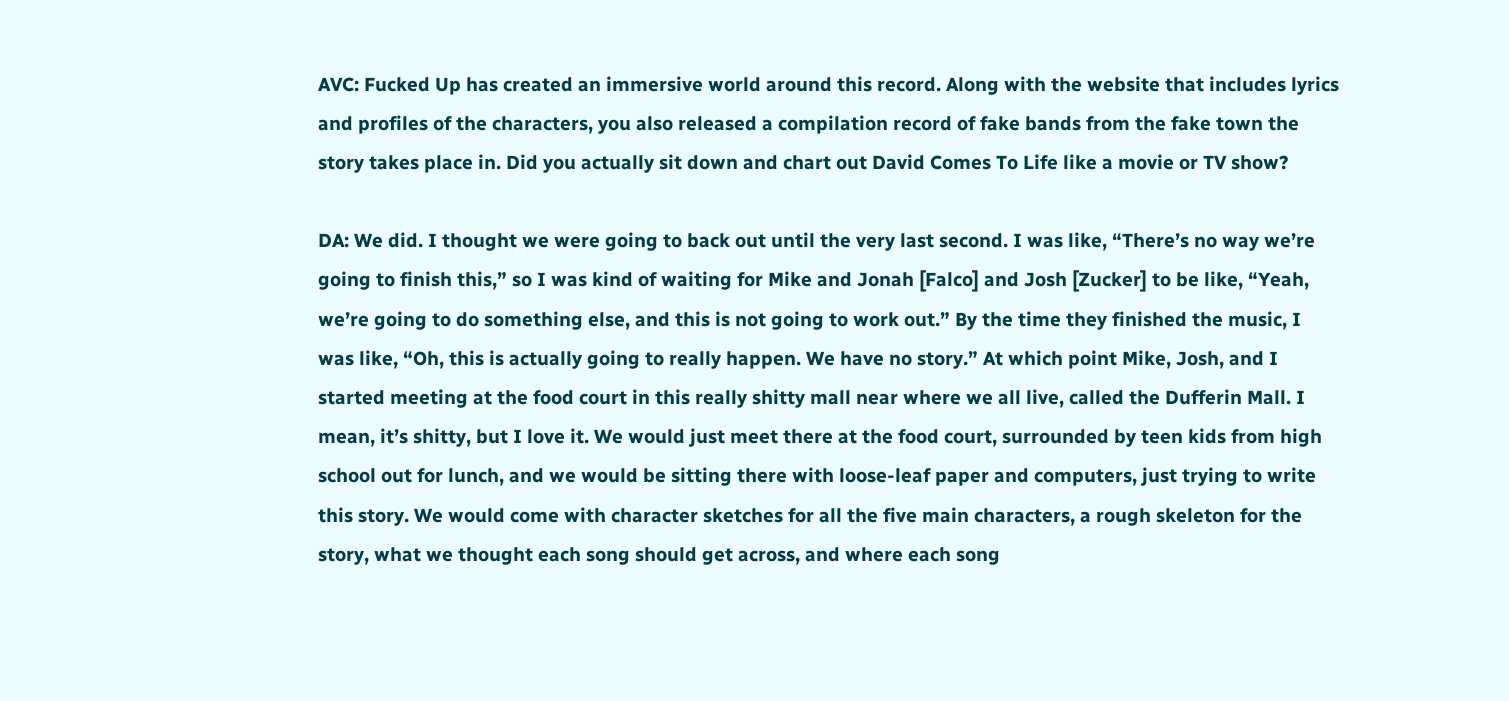AVC: Fucked Up has created an immersive world around this record. Along with the website that includes lyrics and profiles of the characters, you also released a compilation record of fake bands from the fake town the story takes place in. Did you actually sit down and chart out David Comes To Life like a movie or TV show?

DA: We did. I thought we were going to back out until the very last second. I was like, “There’s no way we’re going to finish this,” so I was kind of waiting for Mike and Jonah [Falco] and Josh [Zucker] to be like, “Yeah, we’re going to do something else, and this is not going to work out.” By the time they finished the music, I was like, “Oh, this is actually going to really happen. We have no story.” At which point Mike, Josh, and I started meeting at the food court in this really shitty mall near where we all live, called the Dufferin Mall. I mean, it’s shitty, but I love it. We would just meet there at the food court, surrounded by teen kids from high school out for lunch, and we would be sitting there with loose-leaf paper and computers, just trying to write this story. We would come with character sketches for all the five main characters, a rough skeleton for the story, what we thought each song should get across, and where each song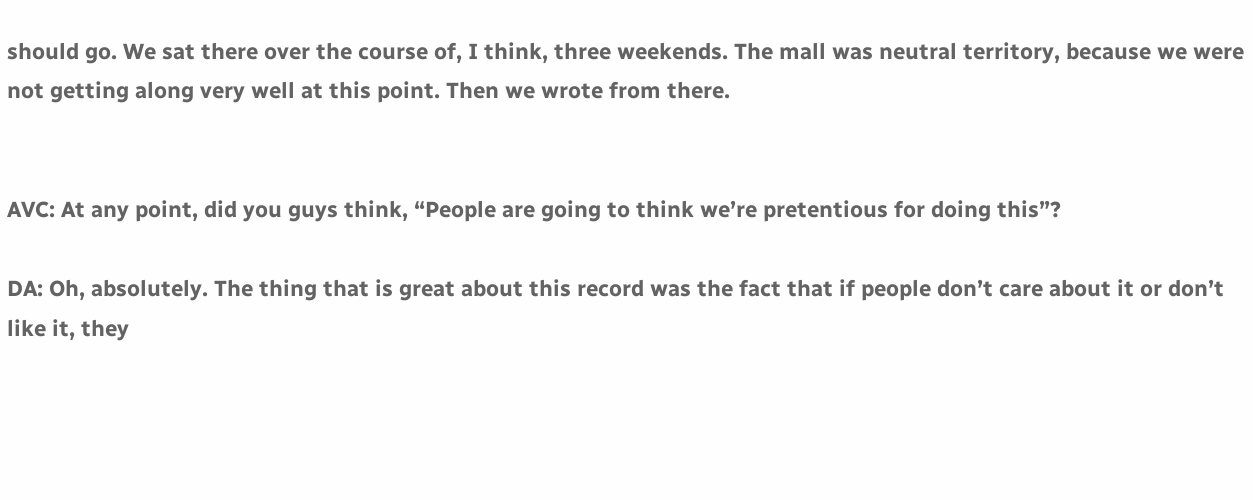should go. We sat there over the course of, I think, three weekends. The mall was neutral territory, because we were not getting along very well at this point. Then we wrote from there.


AVC: At any point, did you guys think, “People are going to think we’re pretentious for doing this”?

DA: Oh, absolutely. The thing that is great about this record was the fact that if people don’t care about it or don’t like it, they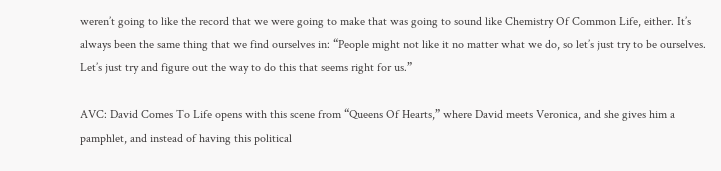weren’t going to like the record that we were going to make that was going to sound like Chemistry Of Common Life, either. It’s always been the same thing that we find ourselves in: “People might not like it no matter what we do, so let’s just try to be ourselves. Let’s just try and figure out the way to do this that seems right for us.”

AVC: David Comes To Life opens with this scene from “Queens Of Hearts,” where David meets Veronica, and she gives him a pamphlet, and instead of having this political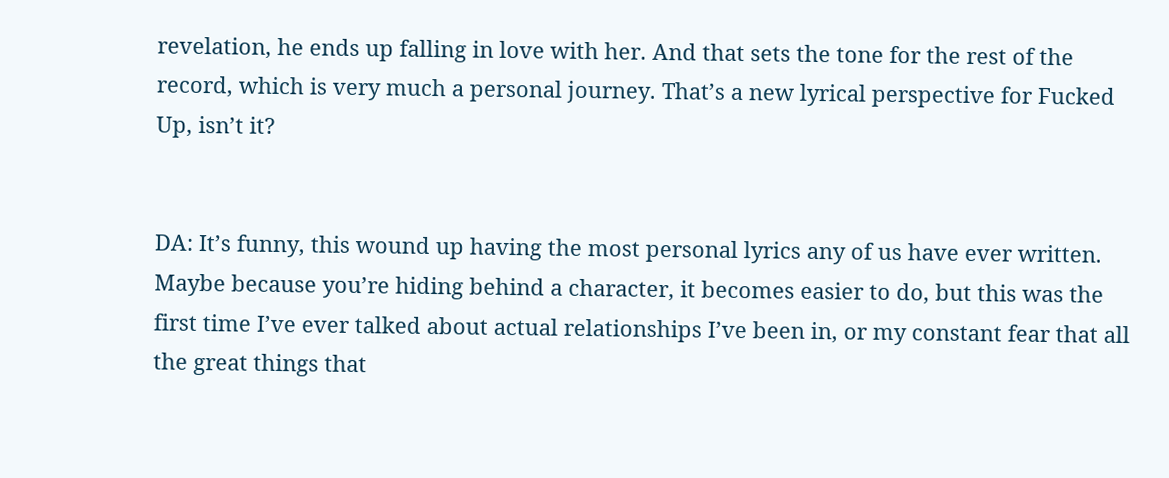revelation, he ends up falling in love with her. And that sets the tone for the rest of the record, which is very much a personal journey. That’s a new lyrical perspective for Fucked Up, isn’t it?


DA: It’s funny, this wound up having the most personal lyrics any of us have ever written. Maybe because you’re hiding behind a character, it becomes easier to do, but this was the first time I’ve ever talked about actual relationships I’ve been in, or my constant fear that all the great things that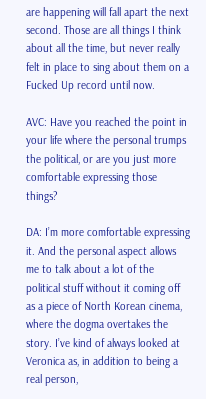are happening will fall apart the next second. Those are all things I think about all the time, but never really felt in place to sing about them on a Fucked Up record until now.

AVC: Have you reached the point in your life where the personal trumps the political, or are you just more comfortable expressing those things?

DA: I’m more comfortable expressing it. And the personal aspect allows me to talk about a lot of the political stuff without it coming off as a piece of North Korean cinema, where the dogma overtakes the story. I’ve kind of always looked at Veronica as, in addition to being a real person,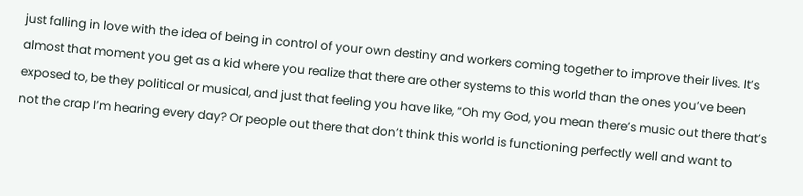just falling in love with the idea of being in control of your own destiny and workers coming together to improve their lives. It’s almost that moment you get as a kid where you realize that there are other systems to this world than the ones you’ve been exposed to, be they political or musical, and just that feeling you have like, “Oh my God, you mean there’s music out there that’s not the crap I’m hearing every day? Or people out there that don’t think this world is functioning perfectly well and want to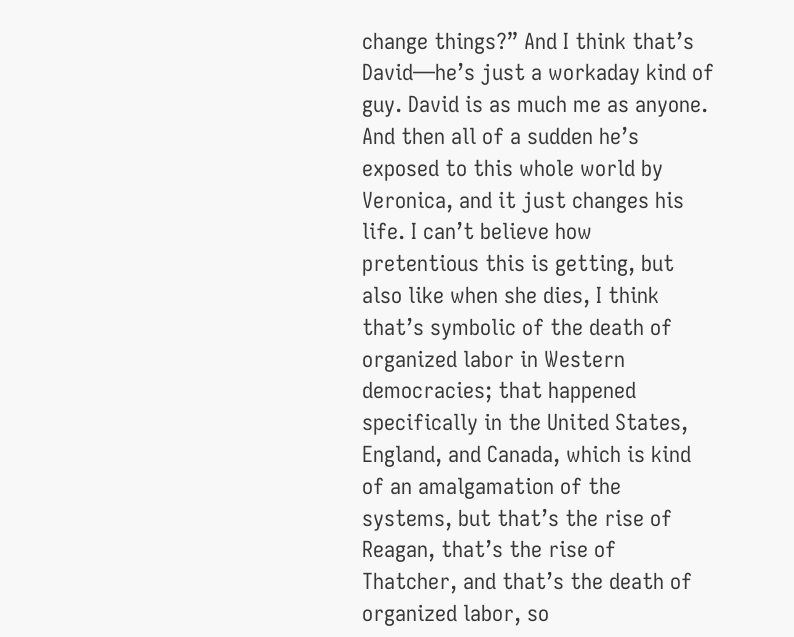change things?” And I think that’s David—he’s just a workaday kind of guy. David is as much me as anyone. And then all of a sudden he’s exposed to this whole world by Veronica, and it just changes his life. I can’t believe how pretentious this is getting, but also like when she dies, I think that’s symbolic of the death of organized labor in Western democracies; that happened specifically in the United States, England, and Canada, which is kind of an amalgamation of the systems, but that’s the rise of Reagan, that’s the rise of Thatcher, and that’s the death of organized labor, so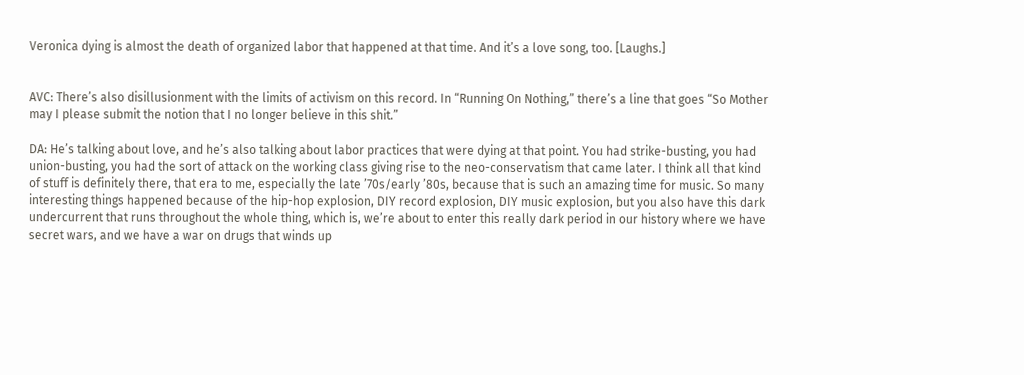Veronica dying is almost the death of organized labor that happened at that time. And it’s a love song, too. [Laughs.]


AVC: There’s also disillusionment with the limits of activism on this record. In “Running On Nothing,” there’s a line that goes “So Mother may I please submit the notion that I no longer believe in this shit.”

DA: He’s talking about love, and he’s also talking about labor practices that were dying at that point. You had strike-busting, you had union-busting, you had the sort of attack on the working class giving rise to the neo-conservatism that came later. I think all that kind of stuff is definitely there, that era to me, especially the late ’70s/early ’80s, because that is such an amazing time for music. So many interesting things happened because of the hip-hop explosion, DIY record explosion, DIY music explosion, but you also have this dark undercurrent that runs throughout the whole thing, which is, we’re about to enter this really dark period in our history where we have secret wars, and we have a war on drugs that winds up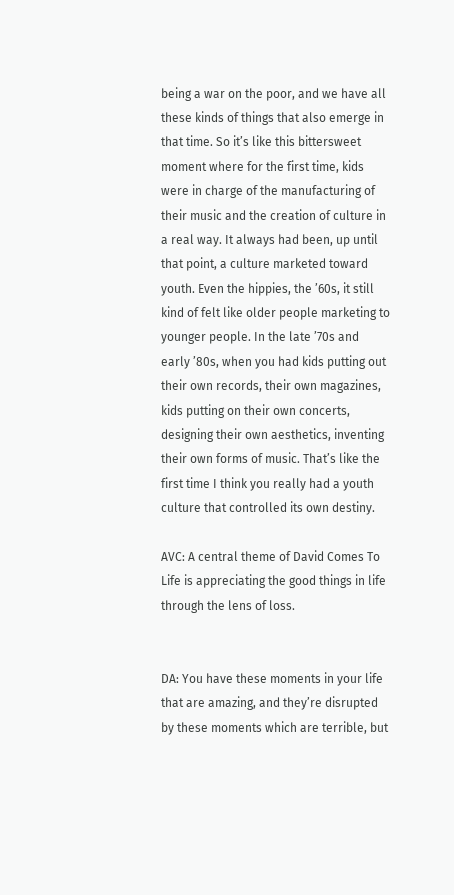being a war on the poor, and we have all these kinds of things that also emerge in that time. So it’s like this bittersweet moment where for the first time, kids were in charge of the manufacturing of their music and the creation of culture in a real way. It always had been, up until that point, a culture marketed toward youth. Even the hippies, the ’60s, it still kind of felt like older people marketing to younger people. In the late ’70s and early ’80s, when you had kids putting out their own records, their own magazines, kids putting on their own concerts, designing their own aesthetics, inventing their own forms of music. That’s like the first time I think you really had a youth culture that controlled its own destiny.

AVC: A central theme of David Comes To Life is appreciating the good things in life through the lens of loss.


DA: You have these moments in your life that are amazing, and they’re disrupted by these moments which are terrible, but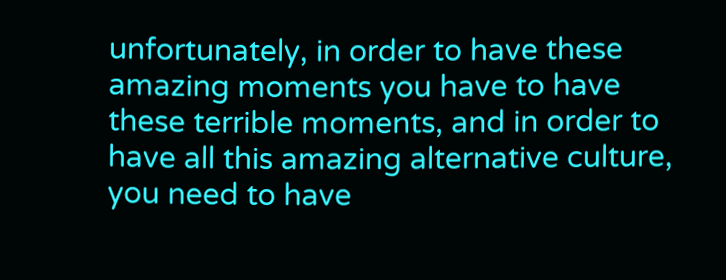unfortunately, in order to have these amazing moments you have to have these terrible moments, and in order to have all this amazing alternative culture, you need to have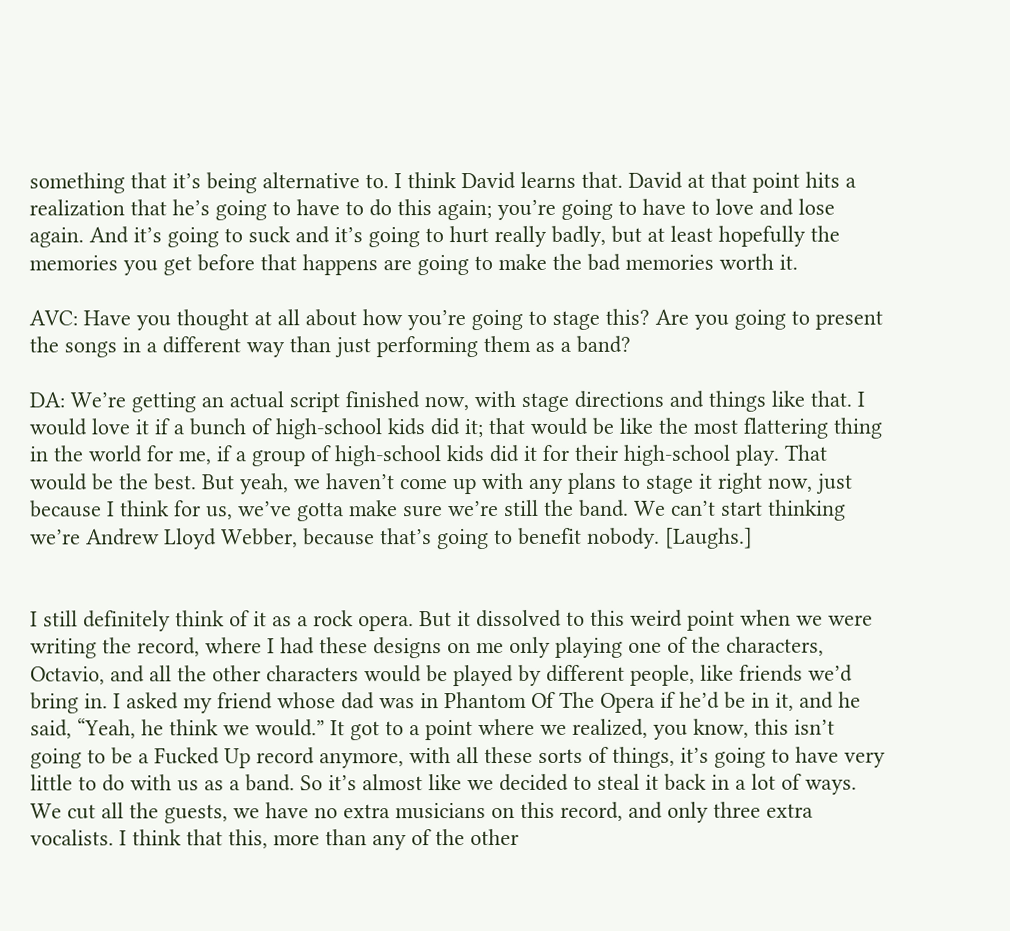something that it’s being alternative to. I think David learns that. David at that point hits a realization that he’s going to have to do this again; you’re going to have to love and lose again. And it’s going to suck and it’s going to hurt really badly, but at least hopefully the memories you get before that happens are going to make the bad memories worth it.

AVC: Have you thought at all about how you’re going to stage this? Are you going to present the songs in a different way than just performing them as a band?

DA: We’re getting an actual script finished now, with stage directions and things like that. I would love it if a bunch of high-school kids did it; that would be like the most flattering thing in the world for me, if a group of high-school kids did it for their high-school play. That would be the best. But yeah, we haven’t come up with any plans to stage it right now, just because I think for us, we’ve gotta make sure we’re still the band. We can’t start thinking we’re Andrew Lloyd Webber, because that’s going to benefit nobody. [Laughs.]


I still definitely think of it as a rock opera. But it dissolved to this weird point when we were writing the record, where I had these designs on me only playing one of the characters, Octavio, and all the other characters would be played by different people, like friends we’d bring in. I asked my friend whose dad was in Phantom Of The Opera if he’d be in it, and he said, “Yeah, he think we would.” It got to a point where we realized, you know, this isn’t going to be a Fucked Up record anymore, with all these sorts of things, it’s going to have very little to do with us as a band. So it’s almost like we decided to steal it back in a lot of ways. We cut all the guests, we have no extra musicians on this record, and only three extra vocalists. I think that this, more than any of the other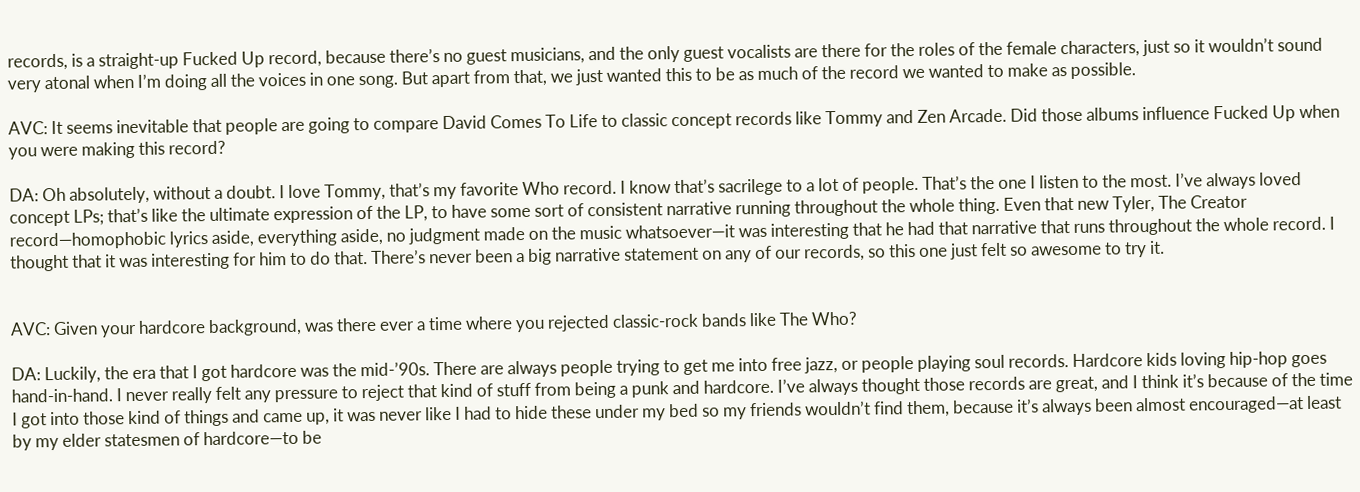records, is a straight-up Fucked Up record, because there’s no guest musicians, and the only guest vocalists are there for the roles of the female characters, just so it wouldn’t sound very atonal when I’m doing all the voices in one song. But apart from that, we just wanted this to be as much of the record we wanted to make as possible.

AVC: It seems inevitable that people are going to compare David Comes To Life to classic concept records like Tommy and Zen Arcade. Did those albums influence Fucked Up when you were making this record?

DA: Oh absolutely, without a doubt. I love Tommy, that’s my favorite Who record. I know that’s sacrilege to a lot of people. That’s the one I listen to the most. I’ve always loved concept LPs; that’s like the ultimate expression of the LP, to have some sort of consistent narrative running throughout the whole thing. Even that new Tyler, The Creator record—homophobic lyrics aside, everything aside, no judgment made on the music whatsoever—it was interesting that he had that narrative that runs throughout the whole record. I thought that it was interesting for him to do that. There’s never been a big narrative statement on any of our records, so this one just felt so awesome to try it.


AVC: Given your hardcore background, was there ever a time where you rejected classic-rock bands like The Who?

DA: Luckily, the era that I got hardcore was the mid-’90s. There are always people trying to get me into free jazz, or people playing soul records. Hardcore kids loving hip-hop goes hand-in-hand. I never really felt any pressure to reject that kind of stuff from being a punk and hardcore. I’ve always thought those records are great, and I think it’s because of the time I got into those kind of things and came up, it was never like I had to hide these under my bed so my friends wouldn’t find them, because it’s always been almost encouraged—at least by my elder statesmen of hardcore—to be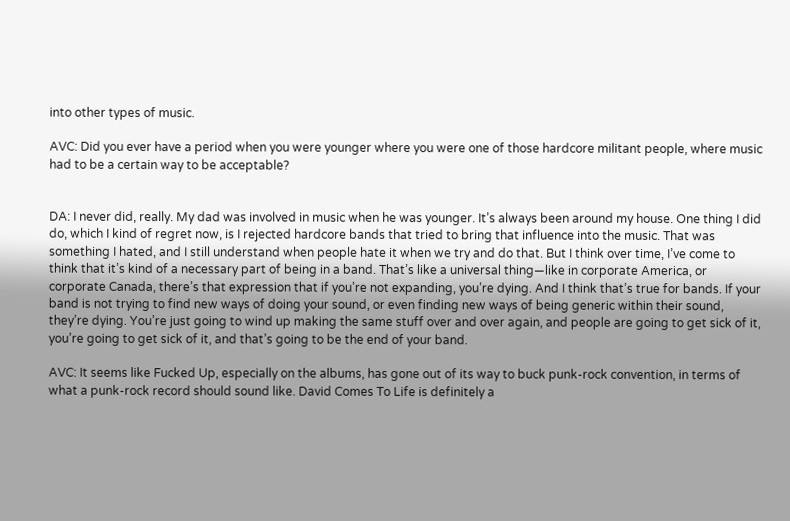into other types of music.

AVC: Did you ever have a period when you were younger where you were one of those hardcore militant people, where music had to be a certain way to be acceptable?


DA: I never did, really. My dad was involved in music when he was younger. It’s always been around my house. One thing I did do, which I kind of regret now, is I rejected hardcore bands that tried to bring that influence into the music. That was something I hated, and I still understand when people hate it when we try and do that. But I think over time, I’ve come to think that it’s kind of a necessary part of being in a band. That’s like a universal thing—like in corporate America, or corporate Canada, there’s that expression that if you’re not expanding, you’re dying. And I think that’s true for bands. If your band is not trying to find new ways of doing your sound, or even finding new ways of being generic within their sound, they’re dying. You’re just going to wind up making the same stuff over and over again, and people are going to get sick of it, you’re going to get sick of it, and that’s going to be the end of your band.

AVC: It seems like Fucked Up, especially on the albums, has gone out of its way to buck punk-rock convention, in terms of what a punk-rock record should sound like. David Comes To Life is definitely a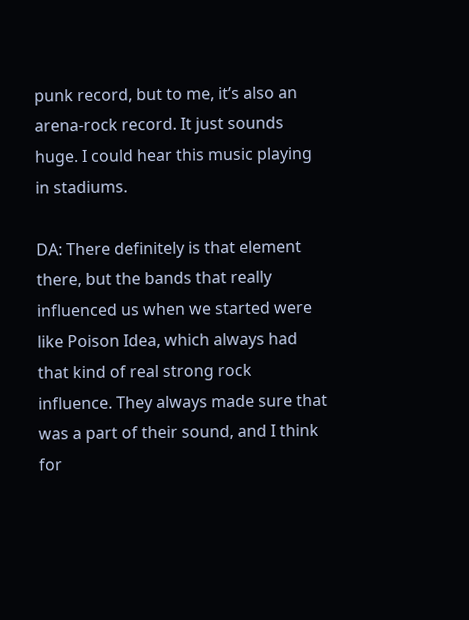punk record, but to me, it’s also an arena-rock record. It just sounds huge. I could hear this music playing in stadiums.

DA: There definitely is that element there, but the bands that really influenced us when we started were like Poison Idea, which always had that kind of real strong rock influence. They always made sure that was a part of their sound, and I think for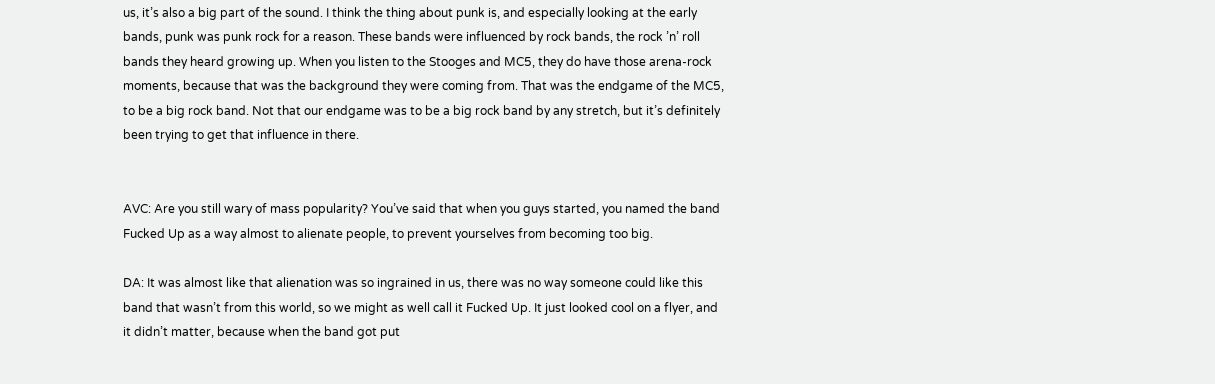us, it’s also a big part of the sound. I think the thing about punk is, and especially looking at the early bands, punk was punk rock for a reason. These bands were influenced by rock bands, the rock ’n’ roll bands they heard growing up. When you listen to the Stooges and MC5, they do have those arena-rock moments, because that was the background they were coming from. That was the endgame of the MC5, to be a big rock band. Not that our endgame was to be a big rock band by any stretch, but it’s definitely been trying to get that influence in there.


AVC: Are you still wary of mass popularity? You’ve said that when you guys started, you named the band Fucked Up as a way almost to alienate people, to prevent yourselves from becoming too big.

DA: It was almost like that alienation was so ingrained in us, there was no way someone could like this band that wasn’t from this world, so we might as well call it Fucked Up. It just looked cool on a flyer, and it didn’t matter, because when the band got put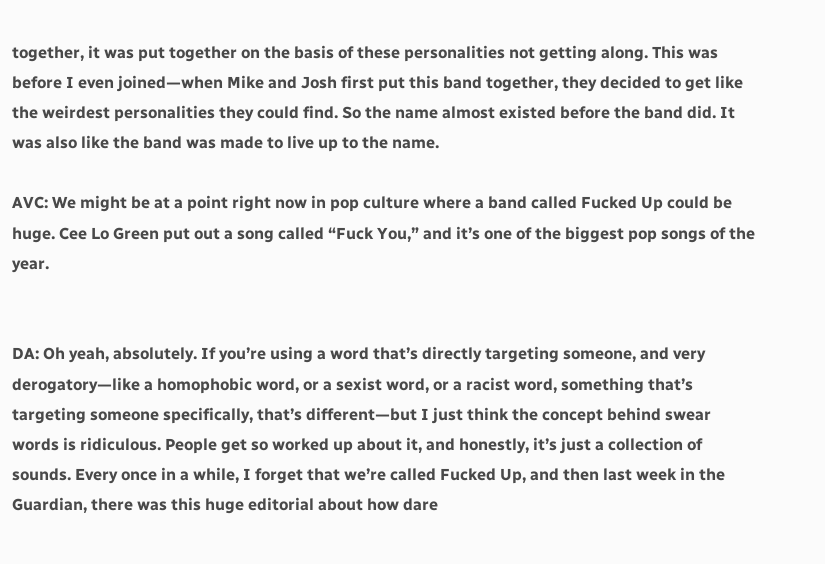together, it was put together on the basis of these personalities not getting along. This was before I even joined—when Mike and Josh first put this band together, they decided to get like the weirdest personalities they could find. So the name almost existed before the band did. It was also like the band was made to live up to the name.

AVC: We might be at a point right now in pop culture where a band called Fucked Up could be huge. Cee Lo Green put out a song called “Fuck You,” and it’s one of the biggest pop songs of the year.


DA: Oh yeah, absolutely. If you’re using a word that’s directly targeting someone, and very derogatory—like a homophobic word, or a sexist word, or a racist word, something that’s targeting someone specifically, that’s different—but I just think the concept behind swear words is ridiculous. People get so worked up about it, and honestly, it’s just a collection of sounds. Every once in a while, I forget that we’re called Fucked Up, and then last week in the Guardian, there was this huge editorial about how dare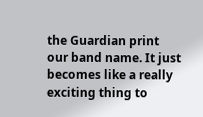the Guardian print our band name. It just becomes like a really exciting thing to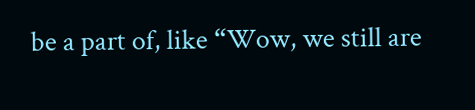be a part of, like “Wow, we still are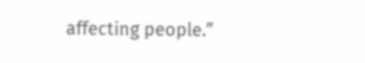affecting people.”